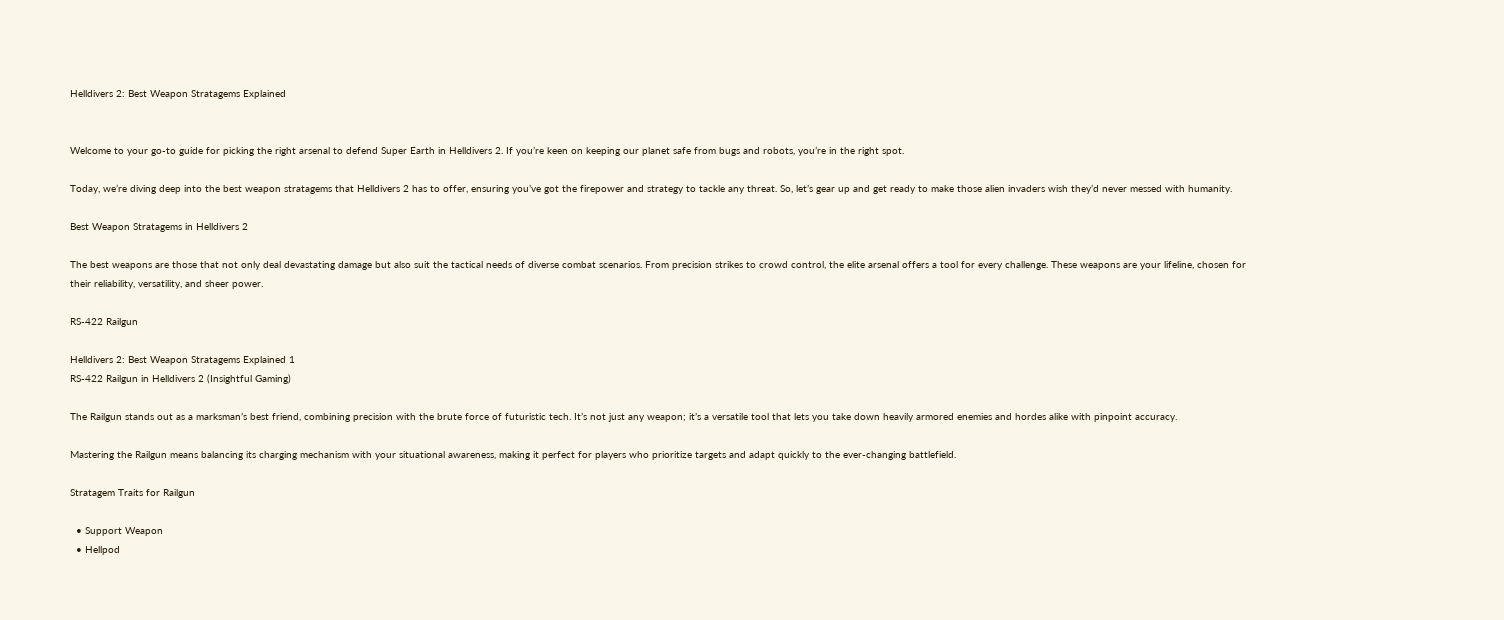Helldivers 2: Best Weapon Stratagems Explained


Welcome to your go-to guide for picking the right arsenal to defend Super Earth in Helldivers 2. If you’re keen on keeping our planet safe from bugs and robots, you’re in the right spot.

Today, we’re diving deep into the best weapon stratagems that Helldivers 2 has to offer, ensuring you’ve got the firepower and strategy to tackle any threat. So, let’s gear up and get ready to make those alien invaders wish they’d never messed with humanity.

Best Weapon Stratagems in Helldivers 2

The best weapons are those that not only deal devastating damage but also suit the tactical needs of diverse combat scenarios. From precision strikes to crowd control, the elite arsenal offers a tool for every challenge. These weapons are your lifeline, chosen for their reliability, versatility, and sheer power.

RS-422 Railgun

Helldivers 2: Best Weapon Stratagems Explained 1
RS-422 Railgun in Helldivers 2 (Insightful Gaming)

The Railgun stands out as a marksman’s best friend, combining precision with the brute force of futuristic tech. It’s not just any weapon; it’s a versatile tool that lets you take down heavily armored enemies and hordes alike with pinpoint accuracy.

Mastering the Railgun means balancing its charging mechanism with your situational awareness, making it perfect for players who prioritize targets and adapt quickly to the ever-changing battlefield.

Stratagem Traits for Railgun

  • Support Weapon
  • Hellpod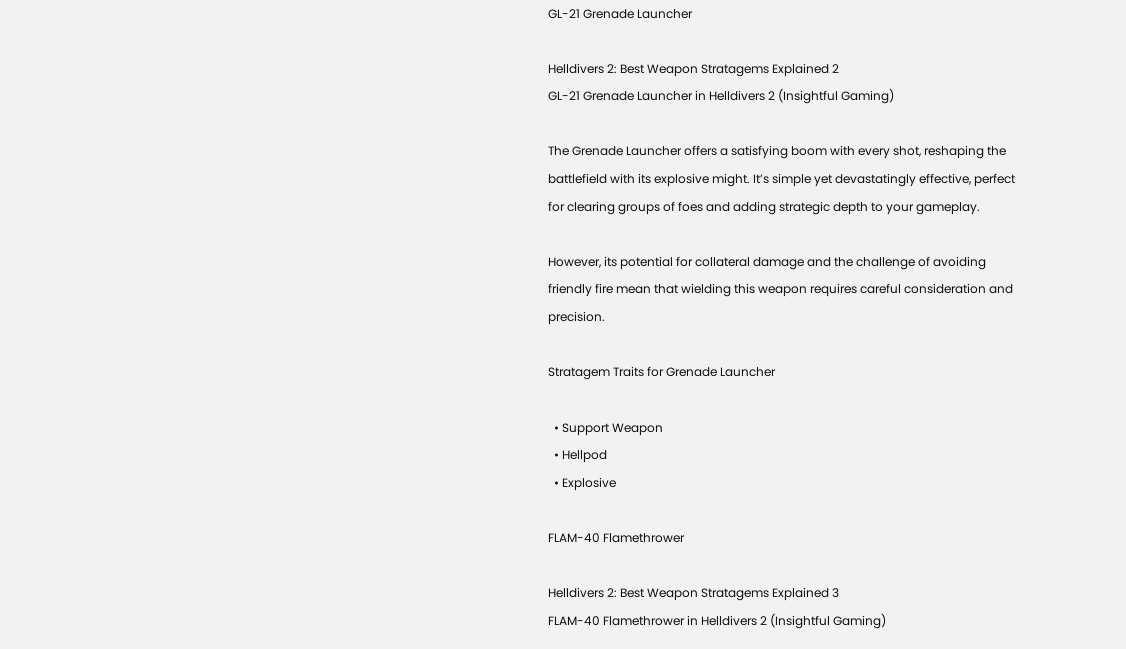GL-21 Grenade Launcher

Helldivers 2: Best Weapon Stratagems Explained 2
GL-21 Grenade Launcher in Helldivers 2 (Insightful Gaming)

The Grenade Launcher offers a satisfying boom with every shot, reshaping the battlefield with its explosive might. It’s simple yet devastatingly effective, perfect for clearing groups of foes and adding strategic depth to your gameplay.

However, its potential for collateral damage and the challenge of avoiding friendly fire mean that wielding this weapon requires careful consideration and precision.

Stratagem Traits for Grenade Launcher

  • Support Weapon
  • Hellpod
  • Explosive

FLAM-40 Flamethrower

Helldivers 2: Best Weapon Stratagems Explained 3
FLAM-40 Flamethrower in Helldivers 2 (Insightful Gaming)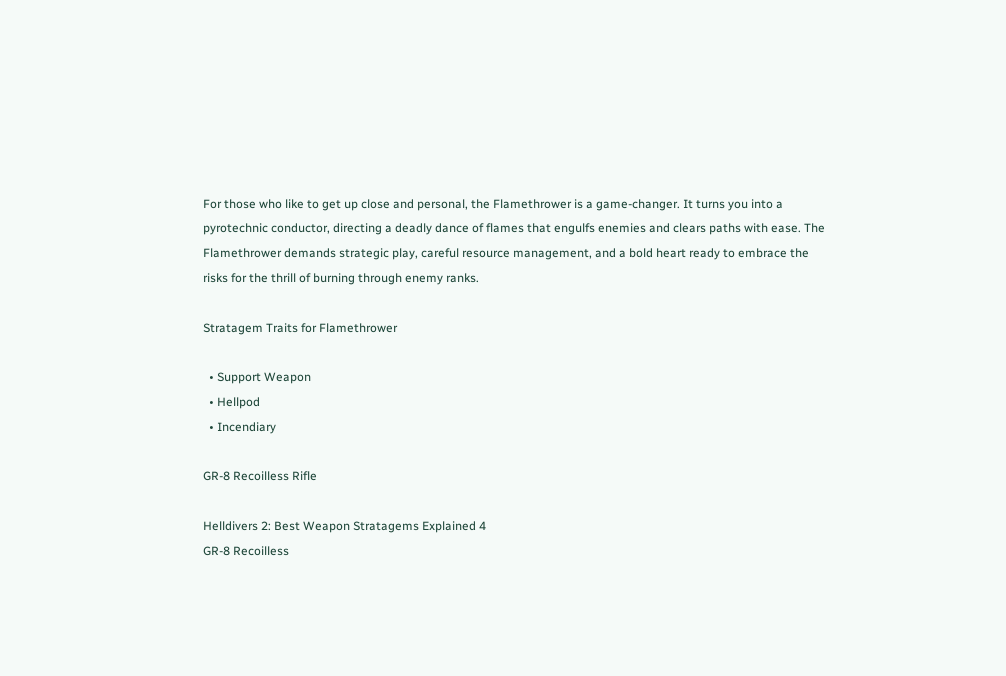For those who like to get up close and personal, the Flamethrower is a game-changer. It turns you into a pyrotechnic conductor, directing a deadly dance of flames that engulfs enemies and clears paths with ease. The Flamethrower demands strategic play, careful resource management, and a bold heart ready to embrace the risks for the thrill of burning through enemy ranks.

Stratagem Traits for Flamethrower

  • Support Weapon
  • Hellpod
  • Incendiary

GR-8 Recoilless Rifle

Helldivers 2: Best Weapon Stratagems Explained 4
GR-8 Recoilless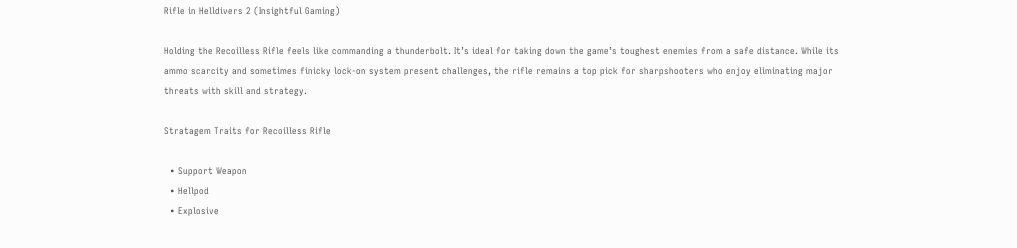Rifle in Helldivers 2 (Insightful Gaming)

Holding the Recoilless Rifle feels like commanding a thunderbolt. It’s ideal for taking down the game’s toughest enemies from a safe distance. While its ammo scarcity and sometimes finicky lock-on system present challenges, the rifle remains a top pick for sharpshooters who enjoy eliminating major threats with skill and strategy.

Stratagem Traits for Recoilless Rifle

  • Support Weapon
  • Hellpod
  • Explosive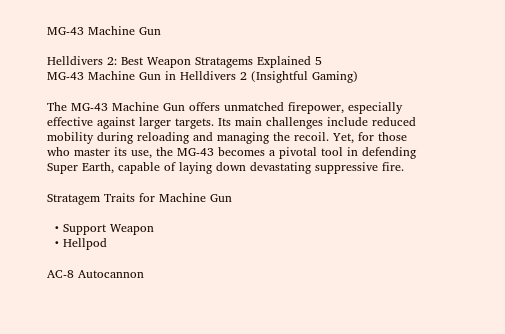MG-43 Machine Gun

Helldivers 2: Best Weapon Stratagems Explained 5
MG-43 Machine Gun in Helldivers 2 (Insightful Gaming)

The MG-43 Machine Gun offers unmatched firepower, especially effective against larger targets. Its main challenges include reduced mobility during reloading and managing the recoil. Yet, for those who master its use, the MG-43 becomes a pivotal tool in defending Super Earth, capable of laying down devastating suppressive fire.

Stratagem Traits for Machine Gun

  • Support Weapon
  • Hellpod

AC-8 Autocannon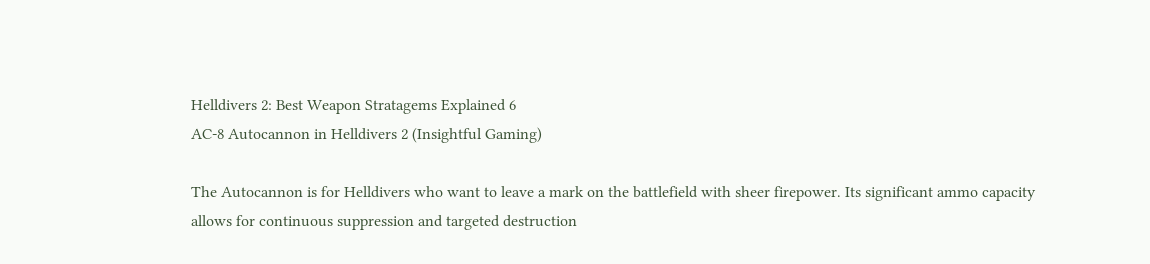Helldivers 2: Best Weapon Stratagems Explained 6
AC-8 Autocannon in Helldivers 2 (Insightful Gaming)

The Autocannon is for Helldivers who want to leave a mark on the battlefield with sheer firepower. Its significant ammo capacity allows for continuous suppression and targeted destruction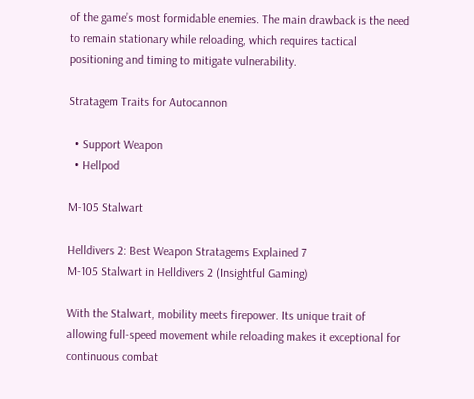of the game’s most formidable enemies. The main drawback is the need to remain stationary while reloading, which requires tactical positioning and timing to mitigate vulnerability.

Stratagem Traits for Autocannon

  • Support Weapon
  • Hellpod

M-105 Stalwart

Helldivers 2: Best Weapon Stratagems Explained 7
M-105 Stalwart in Helldivers 2 (Insightful Gaming)

With the Stalwart, mobility meets firepower. Its unique trait of allowing full-speed movement while reloading makes it exceptional for continuous combat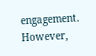engagement. However,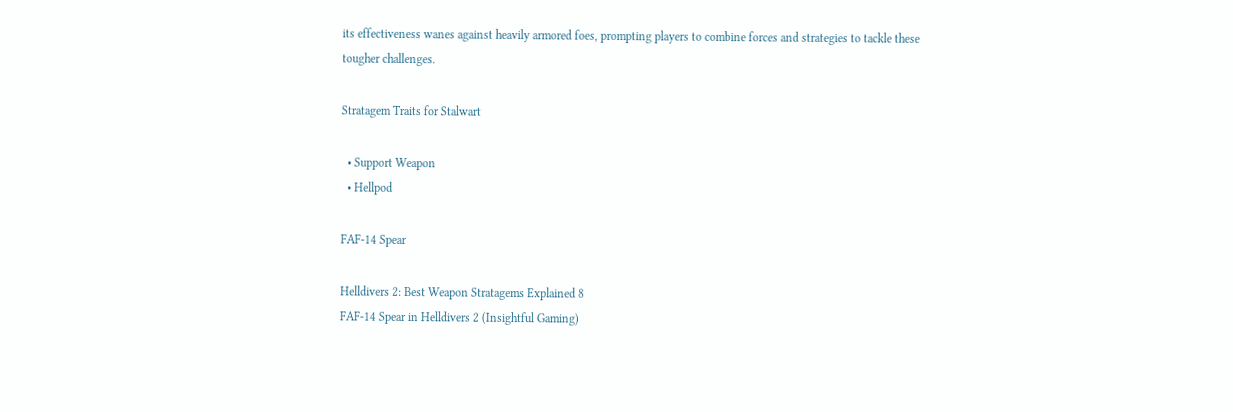its effectiveness wanes against heavily armored foes, prompting players to combine forces and strategies to tackle these tougher challenges.

Stratagem Traits for Stalwart

  • Support Weapon
  • Hellpod

FAF-14 Spear

Helldivers 2: Best Weapon Stratagems Explained 8
FAF-14 Spear in Helldivers 2 (Insightful Gaming)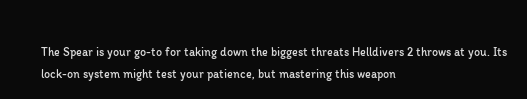The Spear is your go-to for taking down the biggest threats Helldivers 2 throws at you. Its lock-on system might test your patience, but mastering this weapon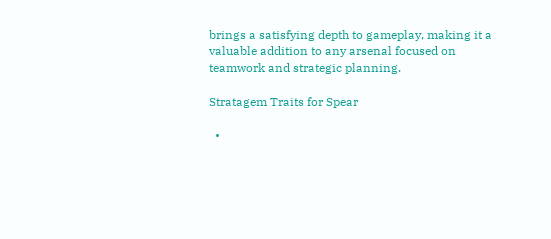brings a satisfying depth to gameplay, making it a valuable addition to any arsenal focused on teamwork and strategic planning.

Stratagem Traits for Spear

  •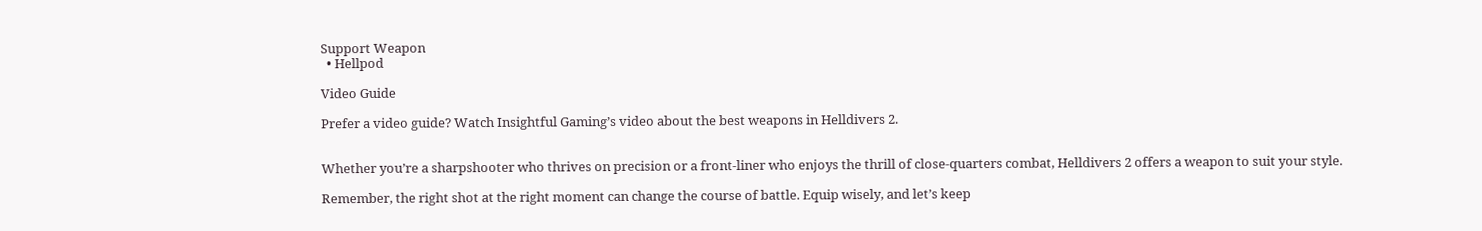Support Weapon
  • Hellpod

Video Guide

Prefer a video guide? Watch Insightful Gaming’s video about the best weapons in Helldivers 2.


Whether you’re a sharpshooter who thrives on precision or a front-liner who enjoys the thrill of close-quarters combat, Helldivers 2 offers a weapon to suit your style.

Remember, the right shot at the right moment can change the course of battle. Equip wisely, and let’s keep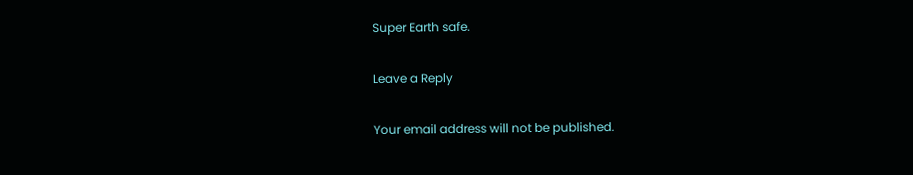Super Earth safe.

Leave a Reply

Your email address will not be published.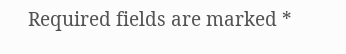Required fields are marked *